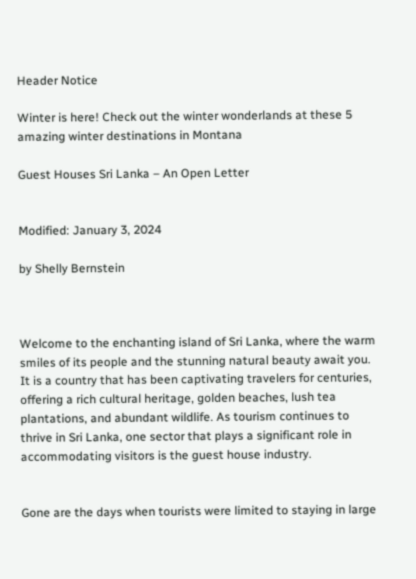Header Notice

Winter is here! Check out the winter wonderlands at these 5 amazing winter destinations in Montana

Guest Houses Sri Lanka – An Open Letter


Modified: January 3, 2024

by Shelly Bernstein



Welcome to the enchanting island of Sri Lanka, where the warm smiles of its people and the stunning natural beauty await you. It is a country that has been captivating travelers for centuries, offering a rich cultural heritage, golden beaches, lush tea plantations, and abundant wildlife. As tourism continues to thrive in Sri Lanka, one sector that plays a significant role in accommodating visitors is the guest house industry.


Gone are the days when tourists were limited to staying in large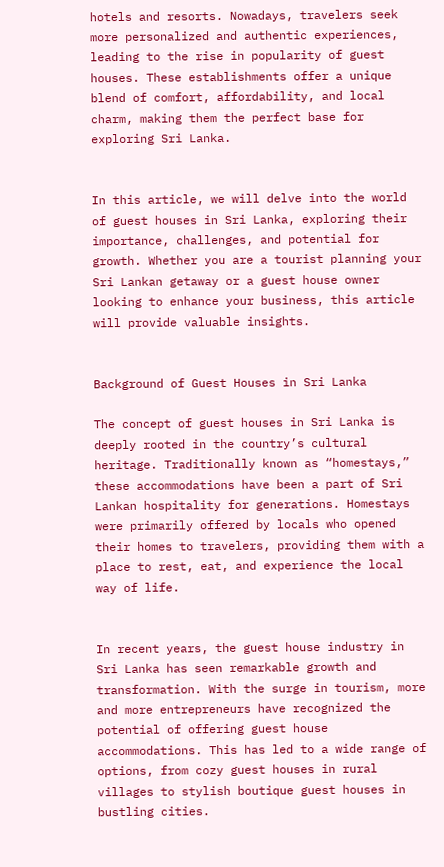hotels and resorts. Nowadays, travelers seek more personalized and authentic experiences, leading to the rise in popularity of guest houses. These establishments offer a unique blend of comfort, affordability, and local charm, making them the perfect base for exploring Sri Lanka.


In this article, we will delve into the world of guest houses in Sri Lanka, exploring their importance, challenges, and potential for growth. Whether you are a tourist planning your Sri Lankan getaway or a guest house owner looking to enhance your business, this article will provide valuable insights.


Background of Guest Houses in Sri Lanka

The concept of guest houses in Sri Lanka is deeply rooted in the country’s cultural heritage. Traditionally known as “homestays,” these accommodations have been a part of Sri Lankan hospitality for generations. Homestays were primarily offered by locals who opened their homes to travelers, providing them with a place to rest, eat, and experience the local way of life.


In recent years, the guest house industry in Sri Lanka has seen remarkable growth and transformation. With the surge in tourism, more and more entrepreneurs have recognized the potential of offering guest house accommodations. This has led to a wide range of options, from cozy guest houses in rural villages to stylish boutique guest houses in bustling cities.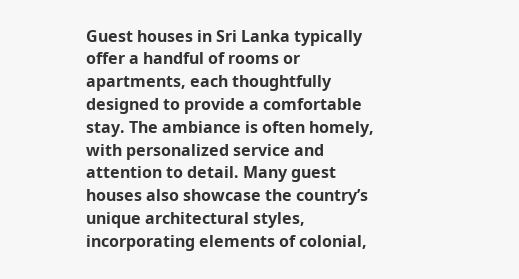Guest houses in Sri Lanka typically offer a handful of rooms or apartments, each thoughtfully designed to provide a comfortable stay. The ambiance is often homely, with personalized service and attention to detail. Many guest houses also showcase the country’s unique architectural styles, incorporating elements of colonial,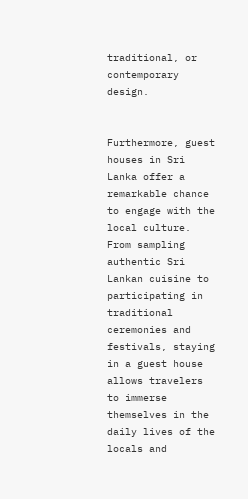traditional, or contemporary design.


Furthermore, guest houses in Sri Lanka offer a remarkable chance to engage with the local culture. From sampling authentic Sri Lankan cuisine to participating in traditional ceremonies and festivals, staying in a guest house allows travelers to immerse themselves in the daily lives of the locals and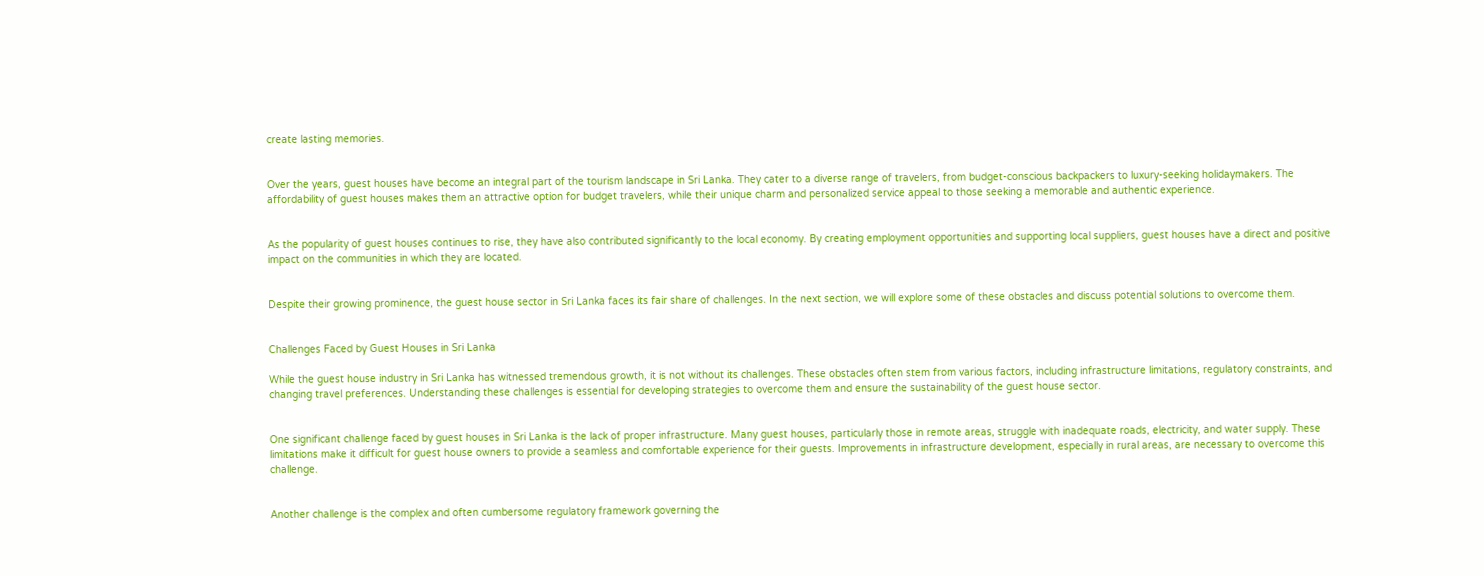create lasting memories.


Over the years, guest houses have become an integral part of the tourism landscape in Sri Lanka. They cater to a diverse range of travelers, from budget-conscious backpackers to luxury-seeking holidaymakers. The affordability of guest houses makes them an attractive option for budget travelers, while their unique charm and personalized service appeal to those seeking a memorable and authentic experience.


As the popularity of guest houses continues to rise, they have also contributed significantly to the local economy. By creating employment opportunities and supporting local suppliers, guest houses have a direct and positive impact on the communities in which they are located.


Despite their growing prominence, the guest house sector in Sri Lanka faces its fair share of challenges. In the next section, we will explore some of these obstacles and discuss potential solutions to overcome them.


Challenges Faced by Guest Houses in Sri Lanka

While the guest house industry in Sri Lanka has witnessed tremendous growth, it is not without its challenges. These obstacles often stem from various factors, including infrastructure limitations, regulatory constraints, and changing travel preferences. Understanding these challenges is essential for developing strategies to overcome them and ensure the sustainability of the guest house sector.


One significant challenge faced by guest houses in Sri Lanka is the lack of proper infrastructure. Many guest houses, particularly those in remote areas, struggle with inadequate roads, electricity, and water supply. These limitations make it difficult for guest house owners to provide a seamless and comfortable experience for their guests. Improvements in infrastructure development, especially in rural areas, are necessary to overcome this challenge.


Another challenge is the complex and often cumbersome regulatory framework governing the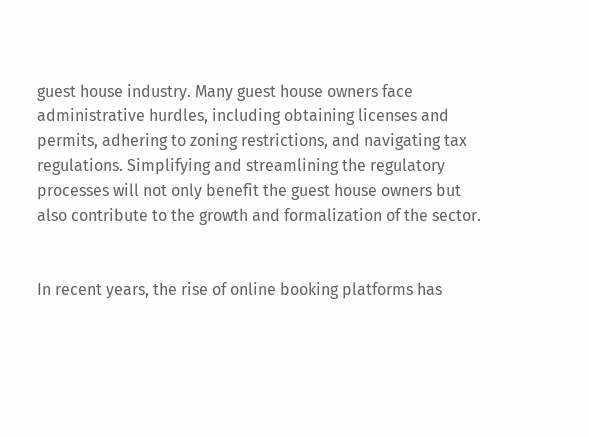guest house industry. Many guest house owners face administrative hurdles, including obtaining licenses and permits, adhering to zoning restrictions, and navigating tax regulations. Simplifying and streamlining the regulatory processes will not only benefit the guest house owners but also contribute to the growth and formalization of the sector.


In recent years, the rise of online booking platforms has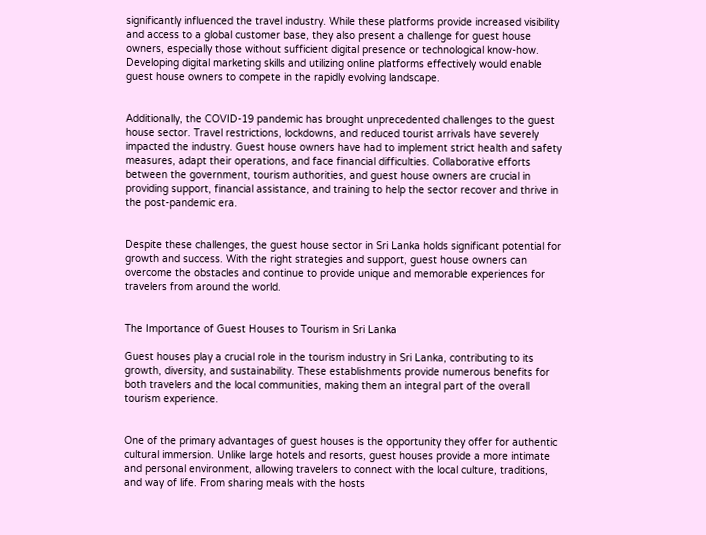significantly influenced the travel industry. While these platforms provide increased visibility and access to a global customer base, they also present a challenge for guest house owners, especially those without sufficient digital presence or technological know-how. Developing digital marketing skills and utilizing online platforms effectively would enable guest house owners to compete in the rapidly evolving landscape.


Additionally, the COVID-19 pandemic has brought unprecedented challenges to the guest house sector. Travel restrictions, lockdowns, and reduced tourist arrivals have severely impacted the industry. Guest house owners have had to implement strict health and safety measures, adapt their operations, and face financial difficulties. Collaborative efforts between the government, tourism authorities, and guest house owners are crucial in providing support, financial assistance, and training to help the sector recover and thrive in the post-pandemic era.


Despite these challenges, the guest house sector in Sri Lanka holds significant potential for growth and success. With the right strategies and support, guest house owners can overcome the obstacles and continue to provide unique and memorable experiences for travelers from around the world.


The Importance of Guest Houses to Tourism in Sri Lanka

Guest houses play a crucial role in the tourism industry in Sri Lanka, contributing to its growth, diversity, and sustainability. These establishments provide numerous benefits for both travelers and the local communities, making them an integral part of the overall tourism experience.


One of the primary advantages of guest houses is the opportunity they offer for authentic cultural immersion. Unlike large hotels and resorts, guest houses provide a more intimate and personal environment, allowing travelers to connect with the local culture, traditions, and way of life. From sharing meals with the hosts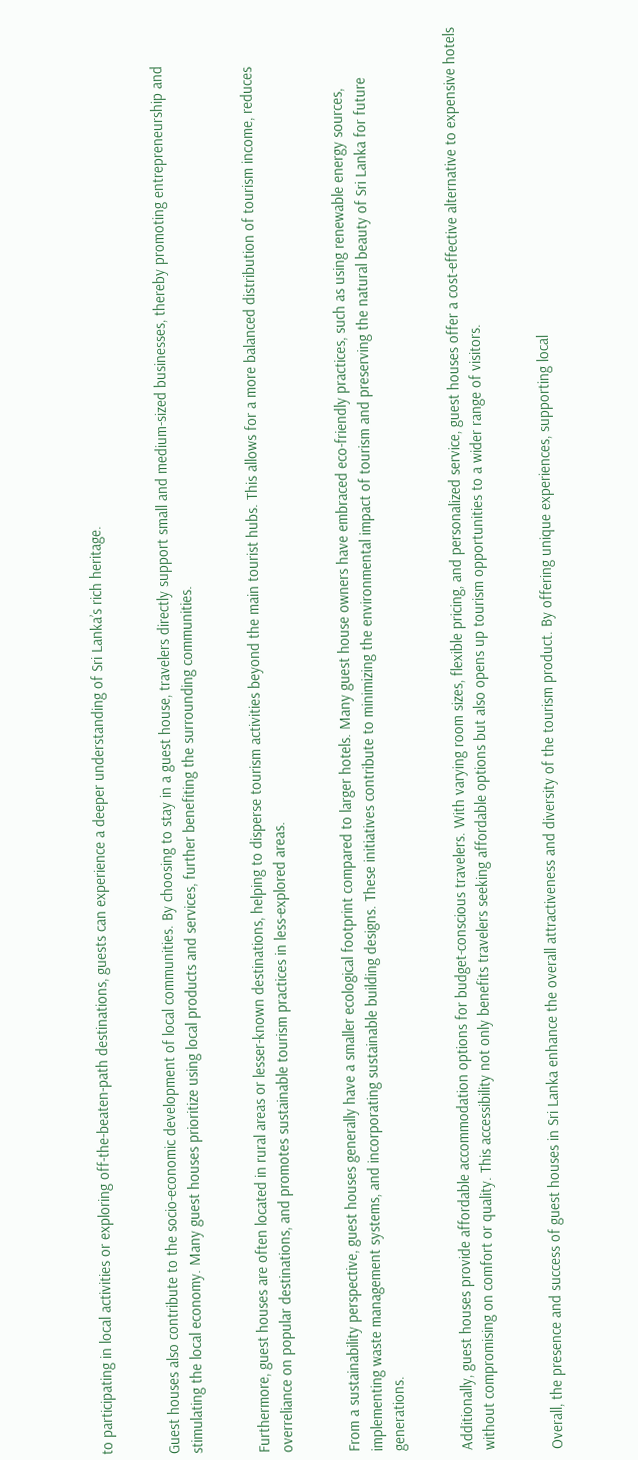to participating in local activities or exploring off-the-beaten-path destinations, guests can experience a deeper understanding of Sri Lanka’s rich heritage.


Guest houses also contribute to the socio-economic development of local communities. By choosing to stay in a guest house, travelers directly support small and medium-sized businesses, thereby promoting entrepreneurship and stimulating the local economy. Many guest houses prioritize using local products and services, further benefiting the surrounding communities.


Furthermore, guest houses are often located in rural areas or lesser-known destinations, helping to disperse tourism activities beyond the main tourist hubs. This allows for a more balanced distribution of tourism income, reduces overreliance on popular destinations, and promotes sustainable tourism practices in less-explored areas.


From a sustainability perspective, guest houses generally have a smaller ecological footprint compared to larger hotels. Many guest house owners have embraced eco-friendly practices, such as using renewable energy sources, implementing waste management systems, and incorporating sustainable building designs. These initiatives contribute to minimizing the environmental impact of tourism and preserving the natural beauty of Sri Lanka for future generations.


Additionally, guest houses provide affordable accommodation options for budget-conscious travelers. With varying room sizes, flexible pricing, and personalized service, guest houses offer a cost-effective alternative to expensive hotels without compromising on comfort or quality. This accessibility not only benefits travelers seeking affordable options but also opens up tourism opportunities to a wider range of visitors.


Overall, the presence and success of guest houses in Sri Lanka enhance the overall attractiveness and diversity of the tourism product. By offering unique experiences, supporting local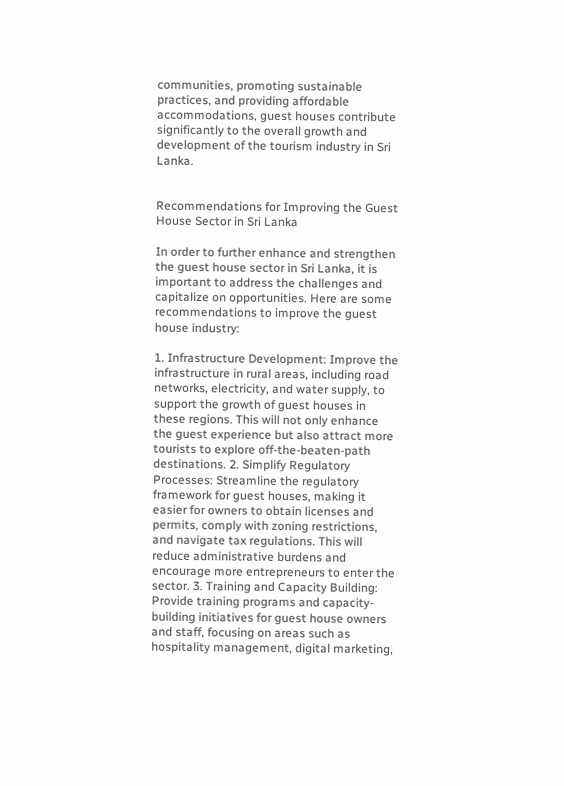communities, promoting sustainable practices, and providing affordable accommodations, guest houses contribute significantly to the overall growth and development of the tourism industry in Sri Lanka.


Recommendations for Improving the Guest House Sector in Sri Lanka

In order to further enhance and strengthen the guest house sector in Sri Lanka, it is important to address the challenges and capitalize on opportunities. Here are some recommendations to improve the guest house industry:

1. Infrastructure Development: Improve the infrastructure in rural areas, including road networks, electricity, and water supply, to support the growth of guest houses in these regions. This will not only enhance the guest experience but also attract more tourists to explore off-the-beaten-path destinations. 2. Simplify Regulatory Processes: Streamline the regulatory framework for guest houses, making it easier for owners to obtain licenses and permits, comply with zoning restrictions, and navigate tax regulations. This will reduce administrative burdens and encourage more entrepreneurs to enter the sector. 3. Training and Capacity Building: Provide training programs and capacity-building initiatives for guest house owners and staff, focusing on areas such as hospitality management, digital marketing,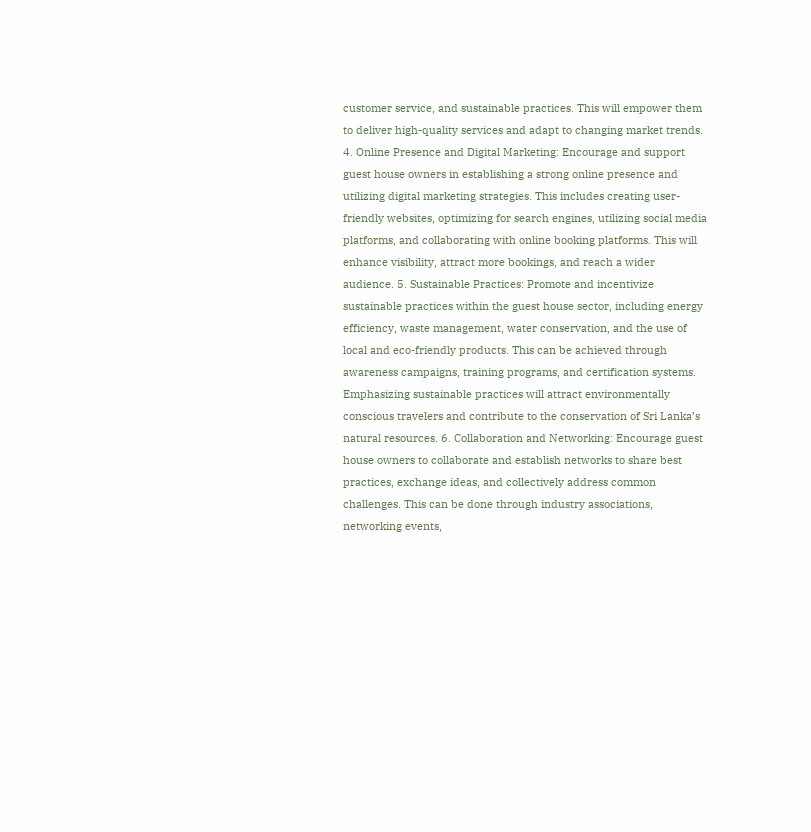customer service, and sustainable practices. This will empower them to deliver high-quality services and adapt to changing market trends. 4. Online Presence and Digital Marketing: Encourage and support guest house owners in establishing a strong online presence and utilizing digital marketing strategies. This includes creating user-friendly websites, optimizing for search engines, utilizing social media platforms, and collaborating with online booking platforms. This will enhance visibility, attract more bookings, and reach a wider audience. 5. Sustainable Practices: Promote and incentivize sustainable practices within the guest house sector, including energy efficiency, waste management, water conservation, and the use of local and eco-friendly products. This can be achieved through awareness campaigns, training programs, and certification systems. Emphasizing sustainable practices will attract environmentally conscious travelers and contribute to the conservation of Sri Lanka’s natural resources. 6. Collaboration and Networking: Encourage guest house owners to collaborate and establish networks to share best practices, exchange ideas, and collectively address common challenges. This can be done through industry associations, networking events,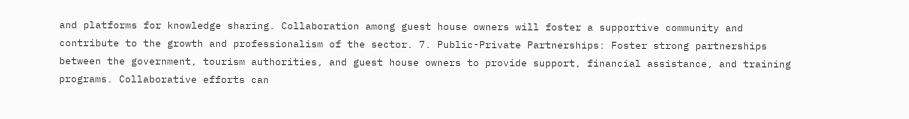and platforms for knowledge sharing. Collaboration among guest house owners will foster a supportive community and contribute to the growth and professionalism of the sector. 7. Public-Private Partnerships: Foster strong partnerships between the government, tourism authorities, and guest house owners to provide support, financial assistance, and training programs. Collaborative efforts can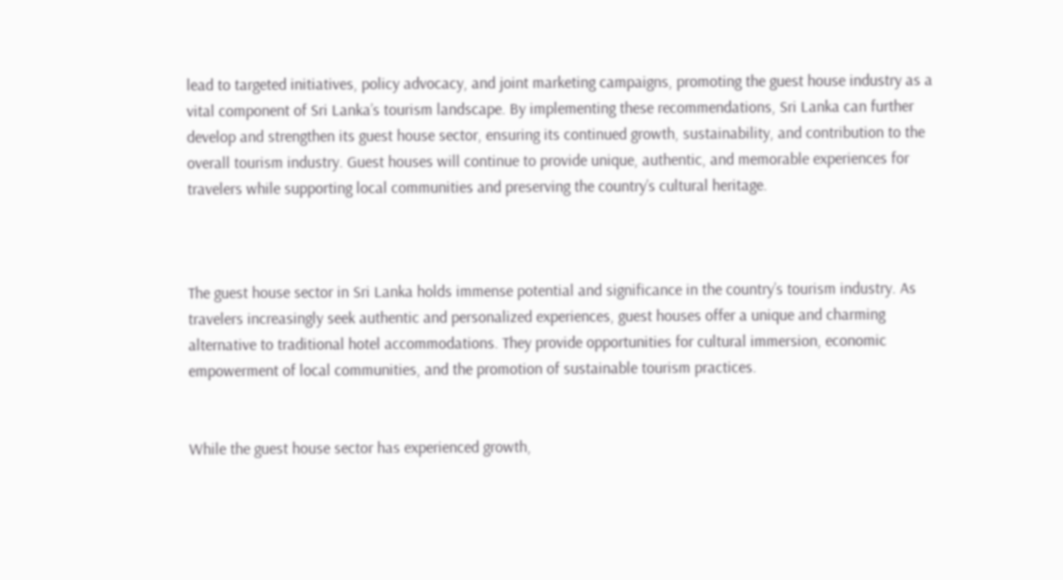lead to targeted initiatives, policy advocacy, and joint marketing campaigns, promoting the guest house industry as a vital component of Sri Lanka’s tourism landscape. By implementing these recommendations, Sri Lanka can further develop and strengthen its guest house sector, ensuring its continued growth, sustainability, and contribution to the overall tourism industry. Guest houses will continue to provide unique, authentic, and memorable experiences for travelers while supporting local communities and preserving the country’s cultural heritage.



The guest house sector in Sri Lanka holds immense potential and significance in the country’s tourism industry. As travelers increasingly seek authentic and personalized experiences, guest houses offer a unique and charming alternative to traditional hotel accommodations. They provide opportunities for cultural immersion, economic empowerment of local communities, and the promotion of sustainable tourism practices.


While the guest house sector has experienced growth,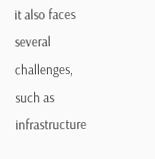it also faces several challenges, such as infrastructure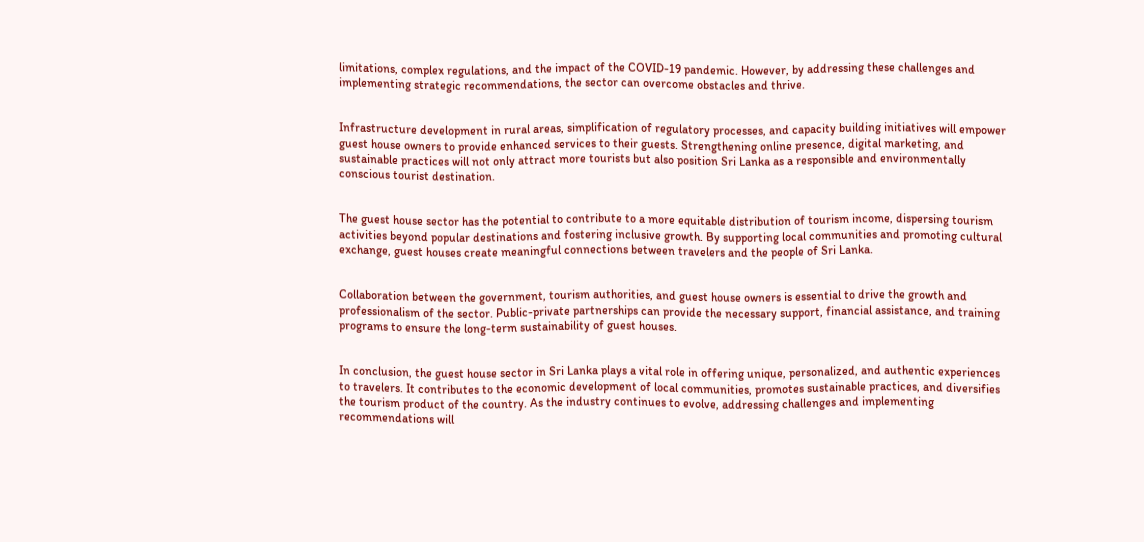limitations, complex regulations, and the impact of the COVID-19 pandemic. However, by addressing these challenges and implementing strategic recommendations, the sector can overcome obstacles and thrive.


Infrastructure development in rural areas, simplification of regulatory processes, and capacity building initiatives will empower guest house owners to provide enhanced services to their guests. Strengthening online presence, digital marketing, and sustainable practices will not only attract more tourists but also position Sri Lanka as a responsible and environmentally conscious tourist destination.


The guest house sector has the potential to contribute to a more equitable distribution of tourism income, dispersing tourism activities beyond popular destinations and fostering inclusive growth. By supporting local communities and promoting cultural exchange, guest houses create meaningful connections between travelers and the people of Sri Lanka.


Collaboration between the government, tourism authorities, and guest house owners is essential to drive the growth and professionalism of the sector. Public-private partnerships can provide the necessary support, financial assistance, and training programs to ensure the long-term sustainability of guest houses.


In conclusion, the guest house sector in Sri Lanka plays a vital role in offering unique, personalized, and authentic experiences to travelers. It contributes to the economic development of local communities, promotes sustainable practices, and diversifies the tourism product of the country. As the industry continues to evolve, addressing challenges and implementing recommendations will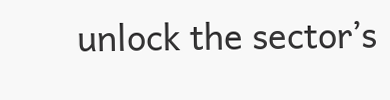unlock the sector’s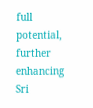full potential, further enhancing Sri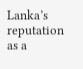Lanka’s reputation as a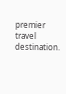premier travel destination.